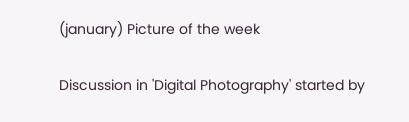(january) Picture of the week

Discussion in 'Digital Photography' started by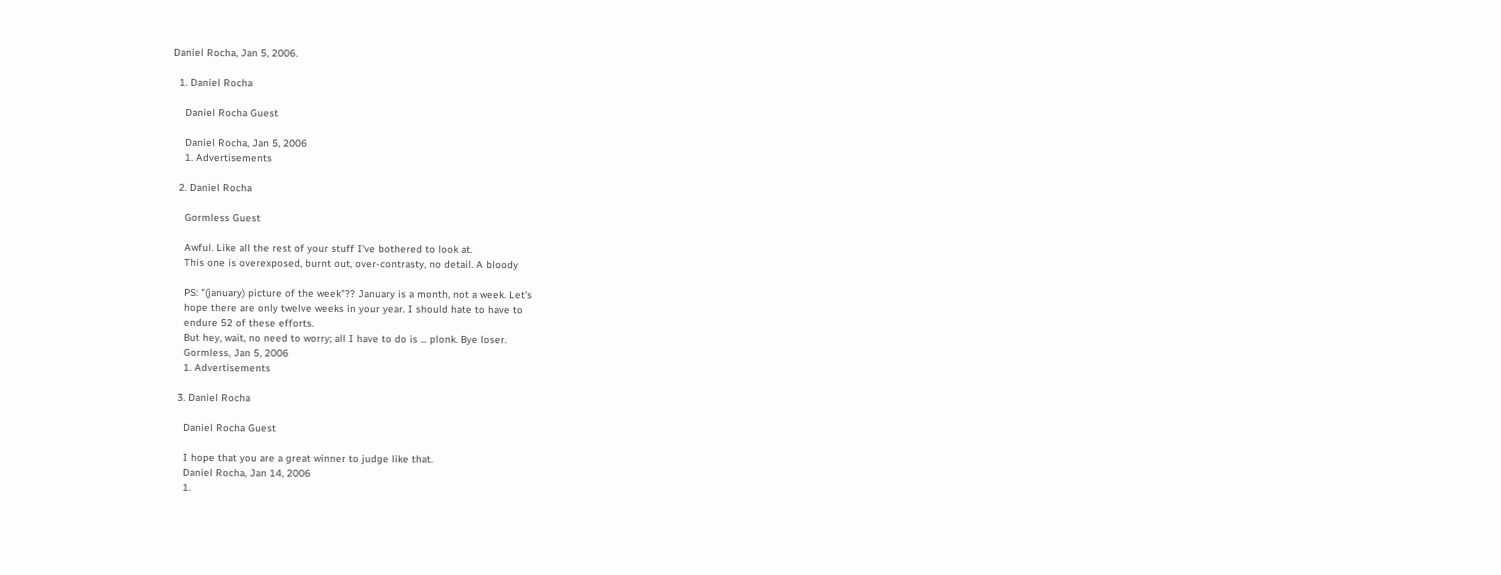Daniel Rocha, Jan 5, 2006.

  1. Daniel Rocha

    Daniel Rocha Guest

    Daniel Rocha, Jan 5, 2006
    1. Advertisements

  2. Daniel Rocha

    Gormless Guest

    Awful. Like all the rest of your stuff I've bothered to look at.
    This one is overexposed, burnt out, over-contrasty, no detail. A bloody

    PS: "(january) picture of the week"?? January is a month, not a week. Let's
    hope there are only twelve weeks in your year. I should hate to have to
    endure 52 of these efforts.
    But hey, wait, no need to worry; all I have to do is ... plonk. Bye loser.
    Gormless, Jan 5, 2006
    1. Advertisements

  3. Daniel Rocha

    Daniel Rocha Guest

    I hope that you are a great winner to judge like that.
    Daniel Rocha, Jan 14, 2006
    1.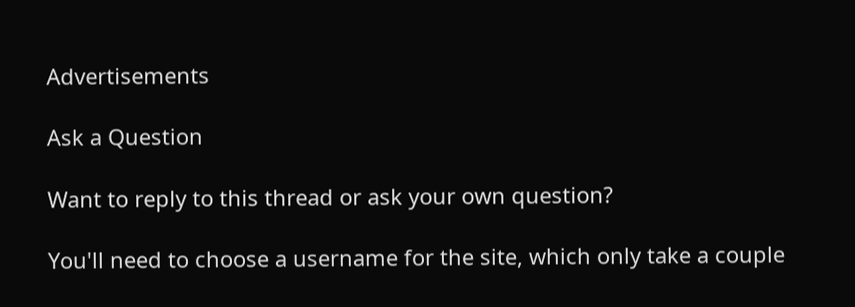Advertisements

Ask a Question

Want to reply to this thread or ask your own question?

You'll need to choose a username for the site, which only take a couple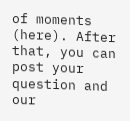of moments (here). After that, you can post your question and our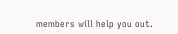members will help you out.